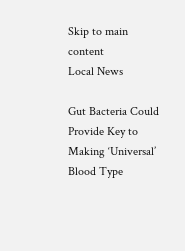Skip to main content
Local News

Gut Bacteria Could Provide Key to Making ‘Universal’ Blood Type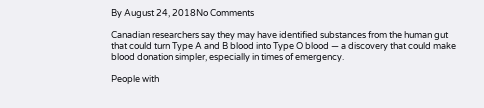By August 24, 2018No Comments

Canadian researchers say they may have identified substances from the human gut that could turn Type A and B blood into Type O blood — a discovery that could make blood donation simpler, especially in times of emergency.

People with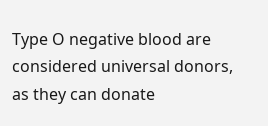Type O negative blood are considered universal donors, as they can donate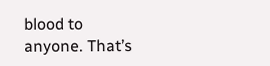blood to anyone. That’s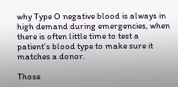why Type O negative blood is always in high demand during emergencies, when there is often little time to test a patient’s blood type to make sure it matches a donor.

Those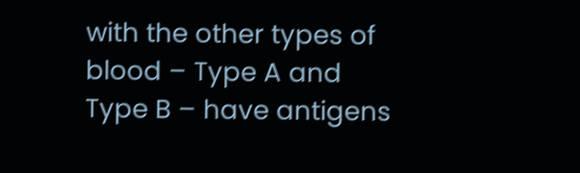with the other types of blood – Type A and Type B – have antigens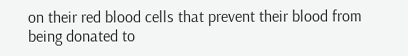on their red blood cells that prevent their blood from being donated to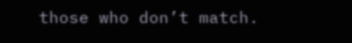those who don’t match.